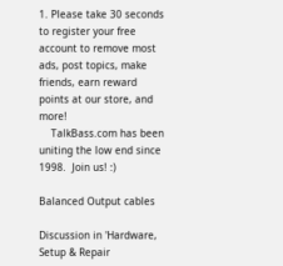1. Please take 30 seconds to register your free account to remove most ads, post topics, make friends, earn reward points at our store, and more!
    TalkBass.com has been uniting the low end since 1998.  Join us! :)

Balanced Output cables

Discussion in 'Hardware, Setup & Repair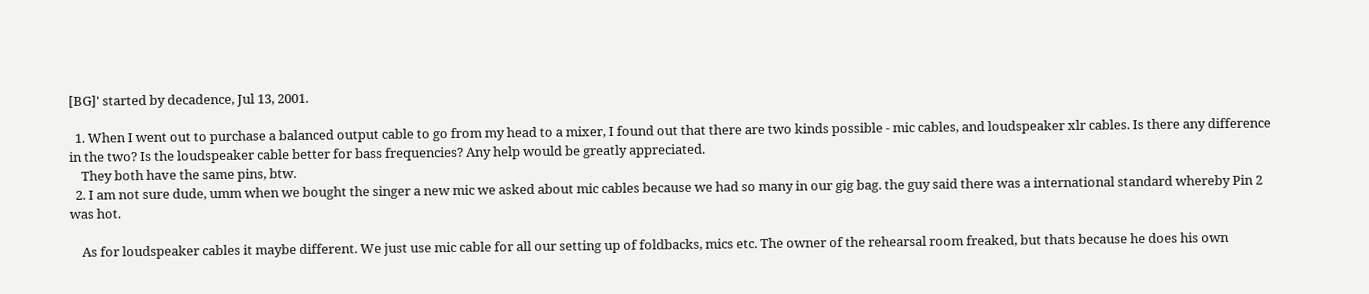[BG]' started by decadence, Jul 13, 2001.

  1. When I went out to purchase a balanced output cable to go from my head to a mixer, I found out that there are two kinds possible - mic cables, and loudspeaker xlr cables. Is there any difference in the two? Is the loudspeaker cable better for bass frequencies? Any help would be greatly appreciated.
    They both have the same pins, btw.
  2. I am not sure dude, umm when we bought the singer a new mic we asked about mic cables because we had so many in our gig bag. the guy said there was a international standard whereby Pin 2 was hot.

    As for loudspeaker cables it maybe different. We just use mic cable for all our setting up of foldbacks, mics etc. The owner of the rehearsal room freaked, but thats because he does his own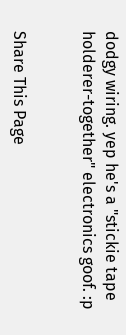dodgy wiring. yep he's a "stickie tape holderer-together" electronics goof. :p


Share This Page